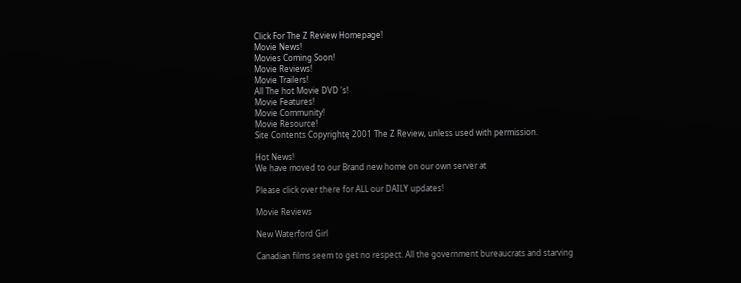Click For The Z Review Homepage!
Movie News!
Movies Coming Soon!
Movie Reviews!
Movie Trailers!
All The hot Movie DVD 's!
Movie Features!
Movie Community!
Movie Resource!
Site Contents Copyrightę 2001 The Z Review, unless used with permission.

Hot News!
We have moved to our Brand new home on our own server at

Please click over there for ALL our DAILY updates!

Movie Reviews

New Waterford Girl

Canadian films seem to get no respect. All the government bureaucrats and starving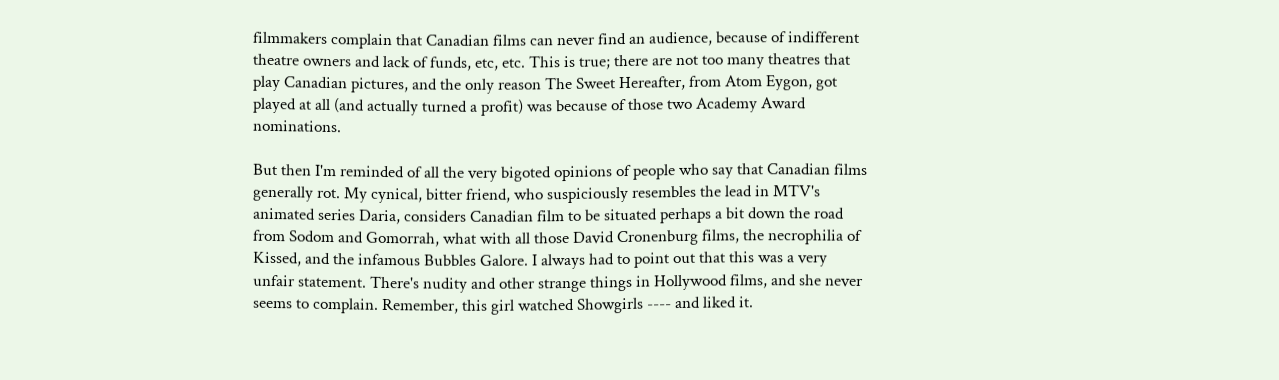filmmakers complain that Canadian films can never find an audience, because of indifferent theatre owners and lack of funds, etc, etc. This is true; there are not too many theatres that play Canadian pictures, and the only reason The Sweet Hereafter, from Atom Eygon, got played at all (and actually turned a profit) was because of those two Academy Award nominations.

But then I'm reminded of all the very bigoted opinions of people who say that Canadian films generally rot. My cynical, bitter friend, who suspiciously resembles the lead in MTV's animated series Daria, considers Canadian film to be situated perhaps a bit down the road from Sodom and Gomorrah, what with all those David Cronenburg films, the necrophilia of Kissed, and the infamous Bubbles Galore. I always had to point out that this was a very unfair statement. There's nudity and other strange things in Hollywood films, and she never seems to complain. Remember, this girl watched Showgirls ---- and liked it.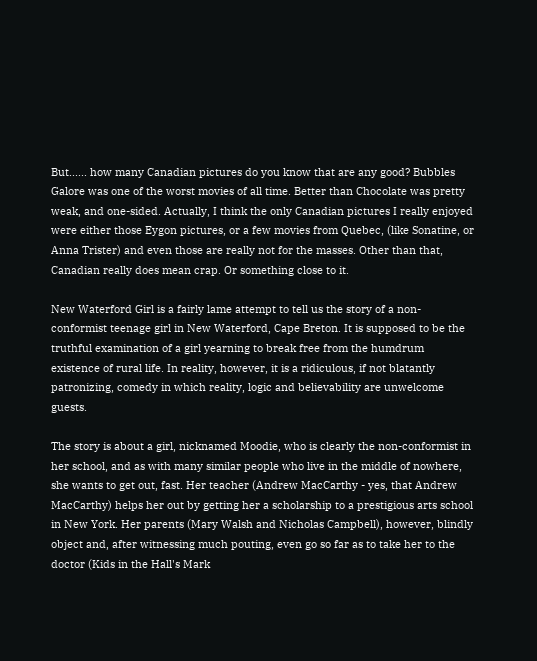But...... how many Canadian pictures do you know that are any good? Bubbles Galore was one of the worst movies of all time. Better than Chocolate was pretty weak, and one-sided. Actually, I think the only Canadian pictures I really enjoyed were either those Eygon pictures, or a few movies from Quebec, (like Sonatine, or Anna Trister) and even those are really not for the masses. Other than that, Canadian really does mean crap. Or something close to it.

New Waterford Girl is a fairly lame attempt to tell us the story of a non-conformist teenage girl in New Waterford, Cape Breton. It is supposed to be the truthful examination of a girl yearning to break free from the humdrum existence of rural life. In reality, however, it is a ridiculous, if not blatantly patronizing, comedy in which reality, logic and believability are unwelcome guests.

The story is about a girl, nicknamed Moodie, who is clearly the non-conformist in her school, and as with many similar people who live in the middle of nowhere, she wants to get out, fast. Her teacher (Andrew MacCarthy - yes, that Andrew MacCarthy) helps her out by getting her a scholarship to a prestigious arts school in New York. Her parents (Mary Walsh and Nicholas Campbell), however, blindly object and, after witnessing much pouting, even go so far as to take her to the doctor (Kids in the Hall's Mark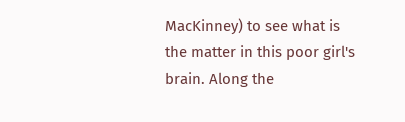MacKinney) to see what is the matter in this poor girl's brain. Along the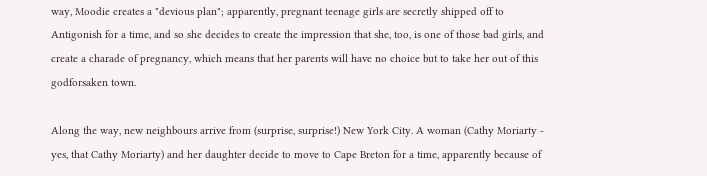way, Moodie creates a "devious plan"; apparently, pregnant teenage girls are secretly shipped off to Antigonish for a time, and so she decides to create the impression that she, too, is one of those bad girls, and create a charade of pregnancy, which means that her parents will have no choice but to take her out of this godforsaken town.

Along the way, new neighbours arrive from (surprise, surprise!) New York City. A woman (Cathy Moriarty - yes, that Cathy Moriarty) and her daughter decide to move to Cape Breton for a time, apparently because of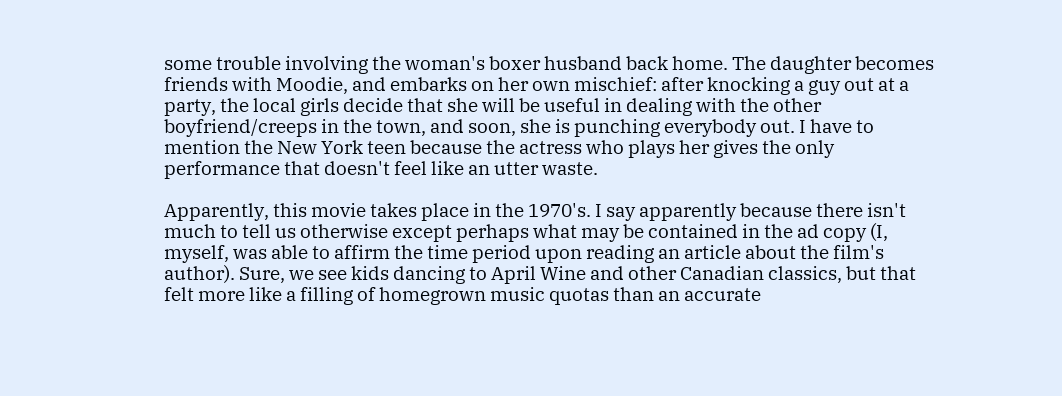some trouble involving the woman's boxer husband back home. The daughter becomes friends with Moodie, and embarks on her own mischief: after knocking a guy out at a party, the local girls decide that she will be useful in dealing with the other boyfriend/creeps in the town, and soon, she is punching everybody out. I have to mention the New York teen because the actress who plays her gives the only performance that doesn't feel like an utter waste.

Apparently, this movie takes place in the 1970's. I say apparently because there isn't much to tell us otherwise except perhaps what may be contained in the ad copy (I, myself, was able to affirm the time period upon reading an article about the film's author). Sure, we see kids dancing to April Wine and other Canadian classics, but that felt more like a filling of homegrown music quotas than an accurate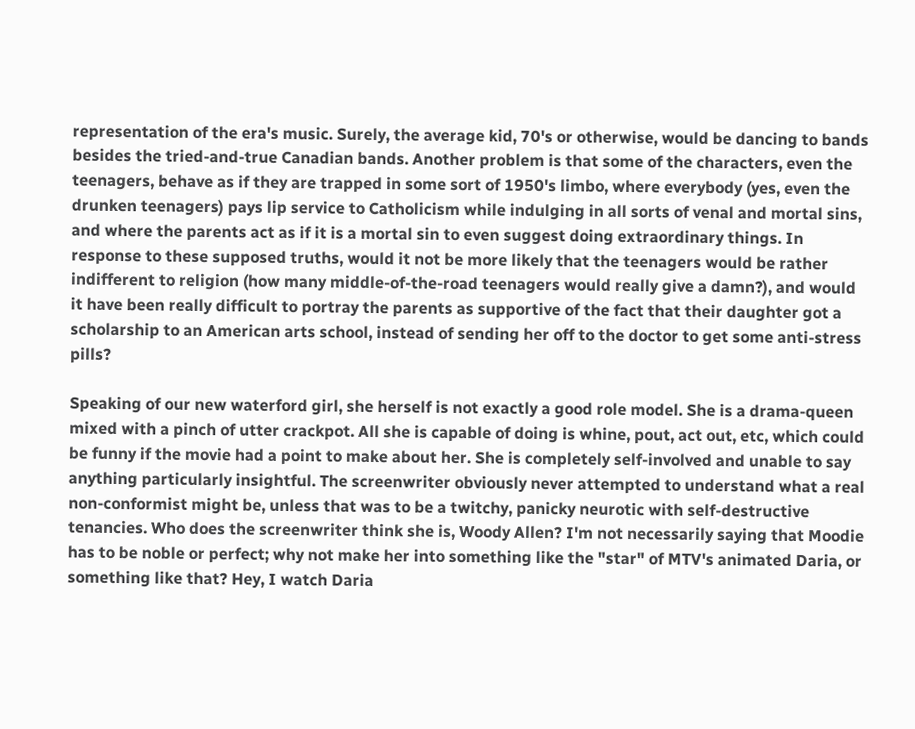representation of the era's music. Surely, the average kid, 70's or otherwise, would be dancing to bands besides the tried-and-true Canadian bands. Another problem is that some of the characters, even the teenagers, behave as if they are trapped in some sort of 1950's limbo, where everybody (yes, even the drunken teenagers) pays lip service to Catholicism while indulging in all sorts of venal and mortal sins, and where the parents act as if it is a mortal sin to even suggest doing extraordinary things. In response to these supposed truths, would it not be more likely that the teenagers would be rather indifferent to religion (how many middle-of-the-road teenagers would really give a damn?), and would it have been really difficult to portray the parents as supportive of the fact that their daughter got a scholarship to an American arts school, instead of sending her off to the doctor to get some anti-stress pills?

Speaking of our new waterford girl, she herself is not exactly a good role model. She is a drama-queen mixed with a pinch of utter crackpot. All she is capable of doing is whine, pout, act out, etc, which could be funny if the movie had a point to make about her. She is completely self-involved and unable to say anything particularly insightful. The screenwriter obviously never attempted to understand what a real non-conformist might be, unless that was to be a twitchy, panicky neurotic with self-destructive tenancies. Who does the screenwriter think she is, Woody Allen? I'm not necessarily saying that Moodie has to be noble or perfect; why not make her into something like the "star" of MTV's animated Daria, or something like that? Hey, I watch Daria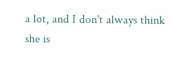a lot, and I don't always think she is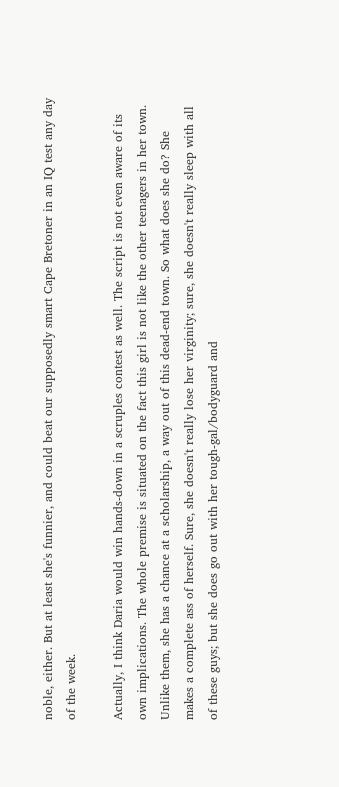noble, either. But at least she's funnier, and could beat our supposedly smart Cape Bretoner in an IQ test any day of the week.

Actually, I think Daria would win hands-down in a scruples contest as well. The script is not even aware of its own implications. The whole premise is situated on the fact this girl is not like the other teenagers in her town. Unlike them, she has a chance at a scholarship, a way out of this dead-end town. So what does she do? She makes a complete ass of herself. Sure, she doesn't really lose her virginity; sure, she doesn't really sleep with all of these guys; but she does go out with her tough-gal/bodyguard and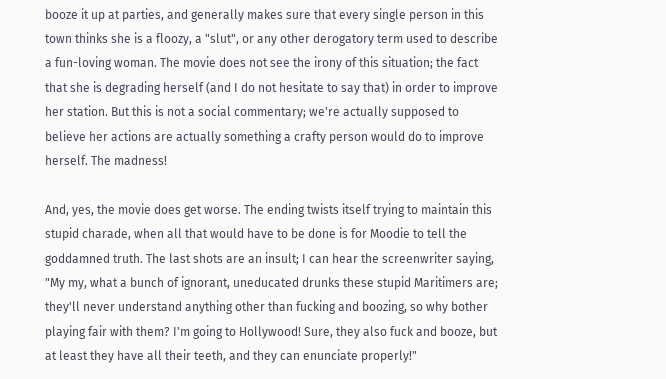booze it up at parties, and generally makes sure that every single person in this town thinks she is a floozy, a "slut", or any other derogatory term used to describe a fun-loving woman. The movie does not see the irony of this situation; the fact that she is degrading herself (and I do not hesitate to say that) in order to improve her station. But this is not a social commentary; we're actually supposed to believe her actions are actually something a crafty person would do to improve herself. The madness!

And, yes, the movie does get worse. The ending twists itself trying to maintain this stupid charade, when all that would have to be done is for Moodie to tell the goddamned truth. The last shots are an insult; I can hear the screenwriter saying, "My my, what a bunch of ignorant, uneducated drunks these stupid Maritimers are; they'll never understand anything other than fucking and boozing, so why bother playing fair with them? I'm going to Hollywood! Sure, they also fuck and booze, but at least they have all their teeth, and they can enunciate properly!"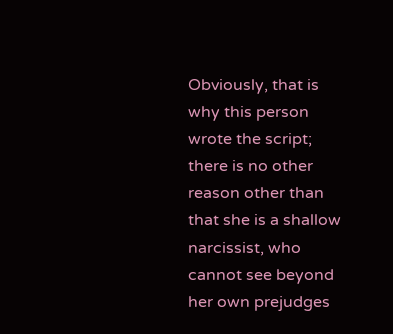Obviously, that is why this person wrote the script; there is no other reason other than that she is a shallow narcissist, who cannot see beyond her own prejudges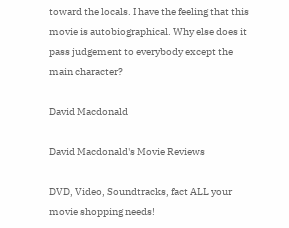toward the locals. I have the feeling that this movie is autobiographical. Why else does it pass judgement to everybody except the main character?

David Macdonald

David Macdonald's Movie Reviews

DVD, Video, Soundtracks, fact ALL your movie shopping needs!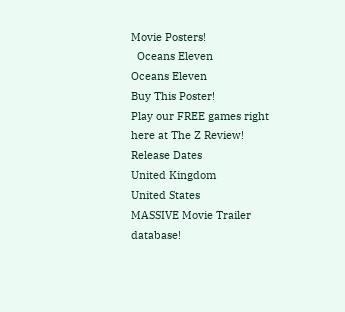Movie Posters!
  Oceans Eleven
Oceans Eleven
Buy This Poster!
Play our FREE games right here at The Z Review!
Release Dates
United Kingdom
United States
MASSIVE Movie Trailer database!